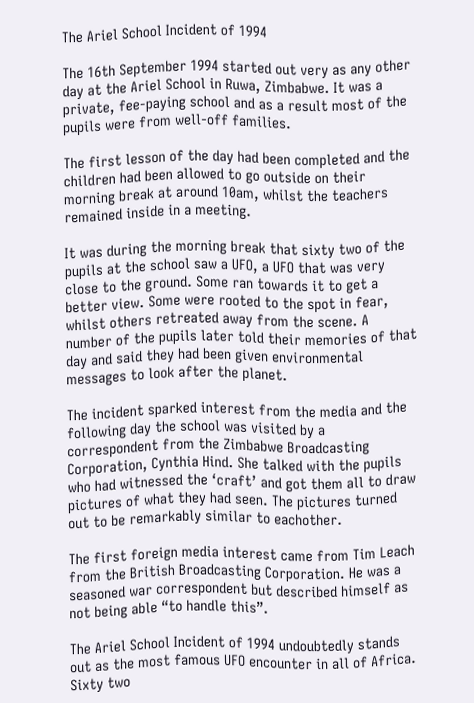The Ariel School Incident of 1994

The 16th September 1994 started out very as any other day at the Ariel School in Ruwa, Zimbabwe. It was a private, fee-paying school and as a result most of the pupils were from well-off families.

The first lesson of the day had been completed and the children had been allowed to go outside on their morning break at around 10am, whilst the teachers remained inside in a meeting.

It was during the morning break that sixty two of the pupils at the school saw a UFO, a UFO that was very close to the ground. Some ran towards it to get a better view. Some were rooted to the spot in fear, whilst others retreated away from the scene. A number of the pupils later told their memories of that day and said they had been given environmental messages to look after the planet.

The incident sparked interest from the media and the following day the school was visited by a correspondent from the Zimbabwe Broadcasting Corporation, Cynthia Hind. She talked with the pupils who had witnessed the ‘craft’ and got them all to draw pictures of what they had seen. The pictures turned out to be remarkably similar to eachother.

The first foreign media interest came from Tim Leach from the British Broadcasting Corporation. He was a seasoned war correspondent but described himself as not being able “to handle this”.

The Ariel School Incident of 1994 undoubtedly stands out as the most famous UFO encounter in all of Africa. Sixty two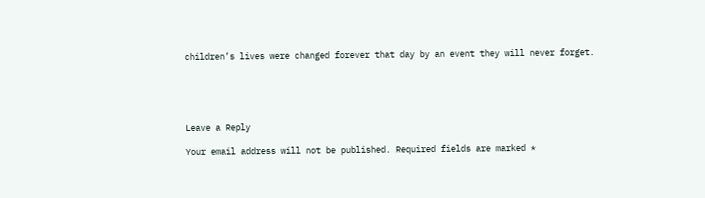children’s lives were changed forever that day by an event they will never forget.





Leave a Reply

Your email address will not be published. Required fields are marked *